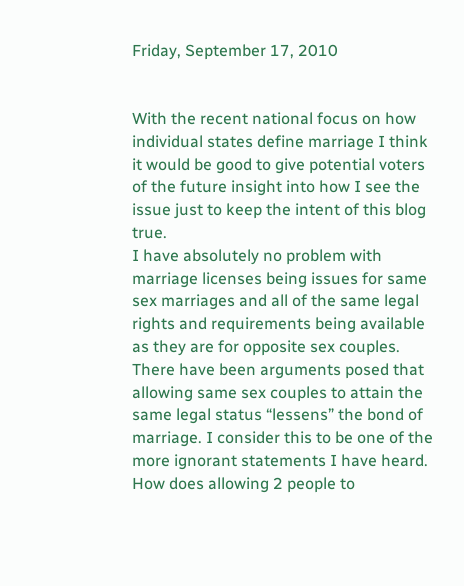Friday, September 17, 2010


With the recent national focus on how individual states define marriage I think it would be good to give potential voters of the future insight into how I see the issue just to keep the intent of this blog true.
I have absolutely no problem with marriage licenses being issues for same sex marriages and all of the same legal rights and requirements being available as they are for opposite sex couples. There have been arguments posed that allowing same sex couples to attain the same legal status “lessens” the bond of marriage. I consider this to be one of the more ignorant statements I have heard. How does allowing 2 people to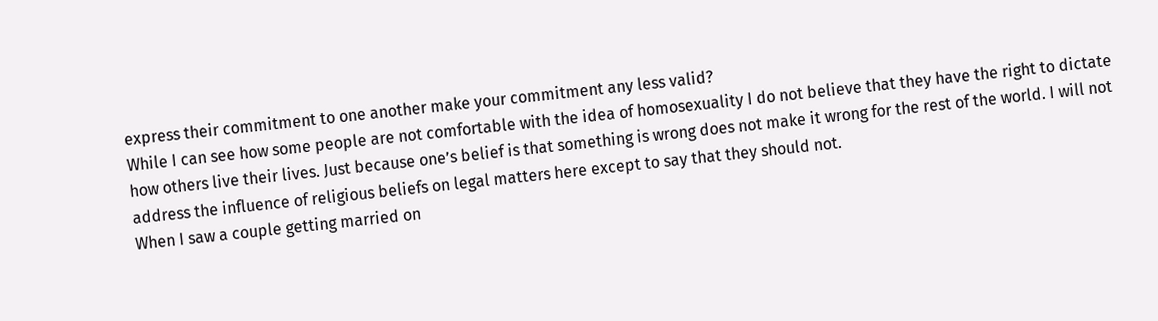express their commitment to one another make your commitment any less valid?
While I can see how some people are not comfortable with the idea of homosexuality I do not believe that they have the right to dictate how others live their lives. Just because one’s belief is that something is wrong does not make it wrong for the rest of the world. I will not address the influence of religious beliefs on legal matters here except to say that they should not.
When I saw a couple getting married on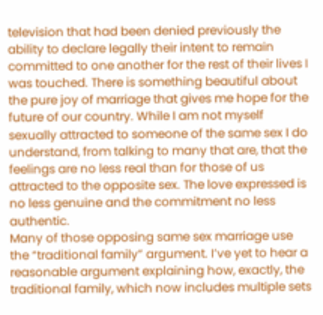television that had been denied previously the ability to declare legally their intent to remain committed to one another for the rest of their lives I was touched. There is something beautiful about the pure joy of marriage that gives me hope for the future of our country. While I am not myself sexually attracted to someone of the same sex I do understand, from talking to many that are, that the feelings are no less real than for those of us attracted to the opposite sex. The love expressed is no less genuine and the commitment no less authentic.
Many of those opposing same sex marriage use the “traditional family” argument. I’ve yet to hear a reasonable argument explaining how, exactly, the traditional family, which now includes multiple sets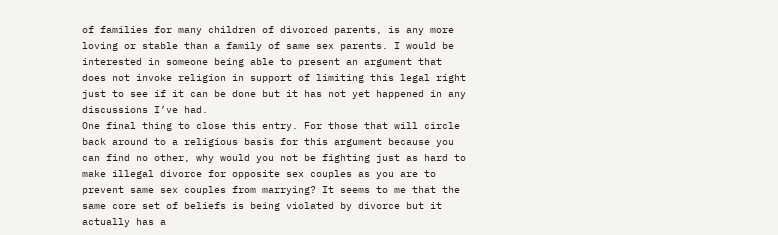of families for many children of divorced parents, is any more loving or stable than a family of same sex parents. I would be interested in someone being able to present an argument that does not invoke religion in support of limiting this legal right just to see if it can be done but it has not yet happened in any discussions I’ve had.
One final thing to close this entry. For those that will circle back around to a religious basis for this argument because you can find no other, why would you not be fighting just as hard to make illegal divorce for opposite sex couples as you are to prevent same sex couples from marrying? It seems to me that the same core set of beliefs is being violated by divorce but it actually has a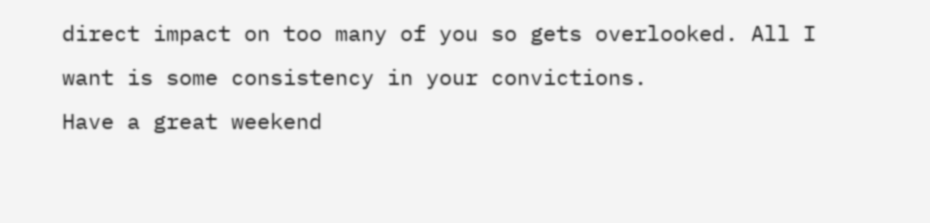direct impact on too many of you so gets overlooked. All I want is some consistency in your convictions.
Have a great weekend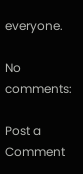everyone.

No comments:

Post a Comment